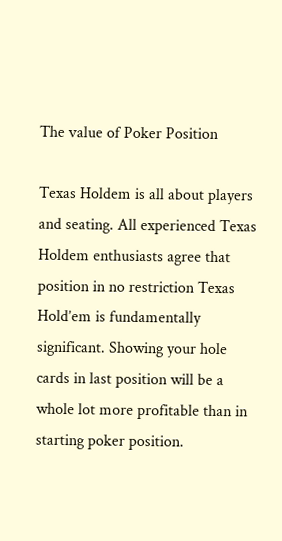The value of Poker Position

Texas Holdem is all about players and seating. All experienced Texas Holdem enthusiasts agree that position in no restriction Texas Hold’em is fundamentally significant. Showing your hole cards in last position will be a whole lot more profitable than in starting poker position.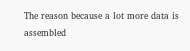The reason because a lot more data is assembled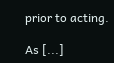prior to acting.

As [...]